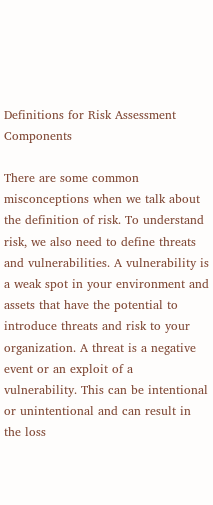Definitions for Risk Assessment Components

There are some common misconceptions when we talk about the definition of risk. To understand risk, we also need to define threats and vulnerabilities. A vulnerability is a weak spot in your environment and assets that have the potential to introduce threats and risk to your organization. A threat is a negative event or an exploit of a vulnerability. This can be intentional or unintentional and can result in the loss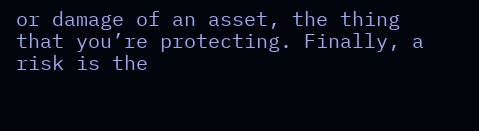or damage of an asset, the thing that you’re protecting. Finally, a risk is the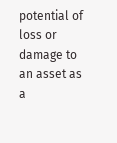potential of loss or damage to an asset as a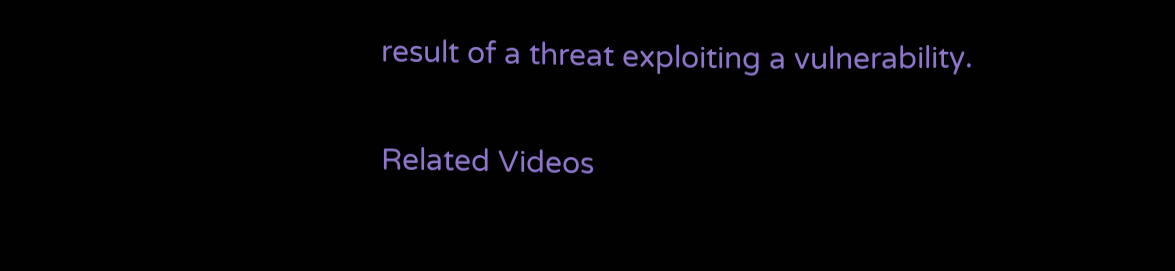result of a threat exploiting a vulnerability.

Related Videos